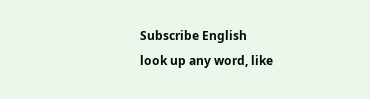Subscribe English
look up any word, like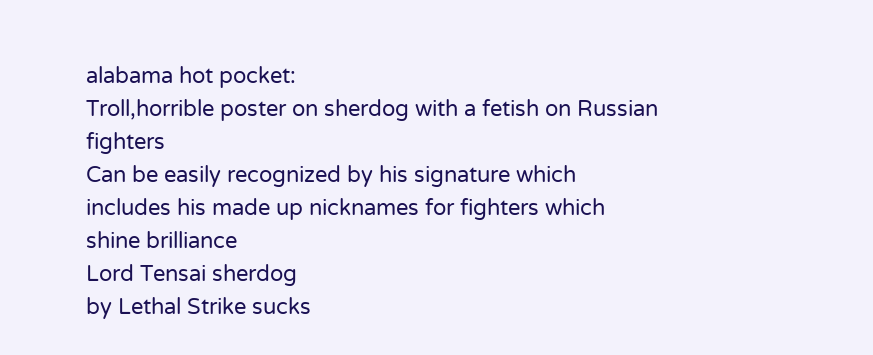alabama hot pocket:
Troll,horrible poster on sherdog with a fetish on Russian fighters
Can be easily recognized by his signature which includes his made up nicknames for fighters which shine brilliance
Lord Tensai sherdog
by Lethal Strike sucks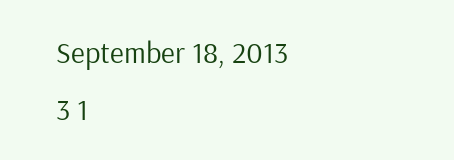September 18, 2013
3 1